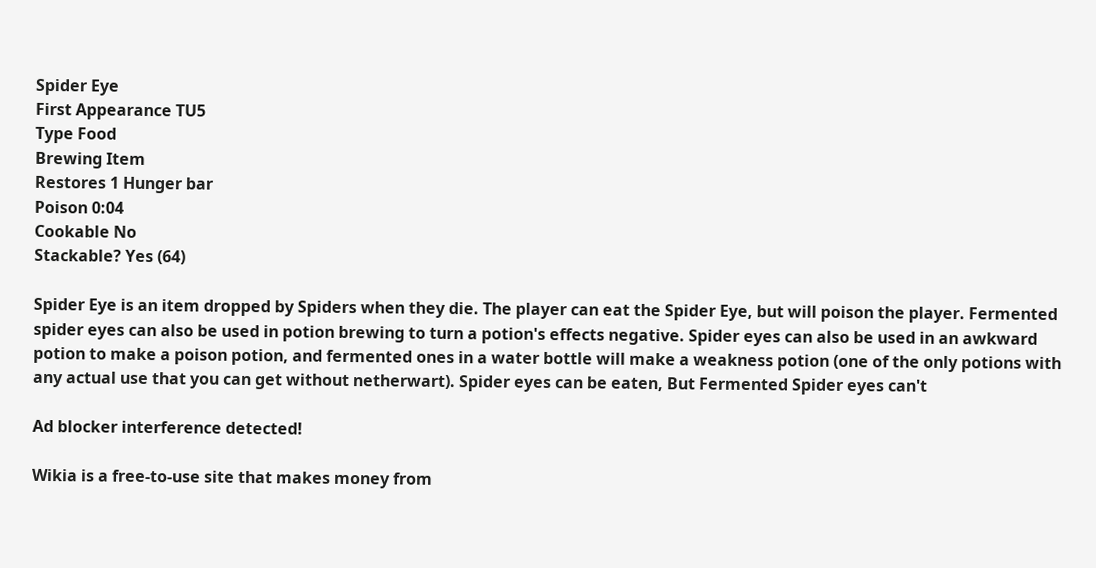Spider Eye
First Appearance TU5
Type Food
Brewing Item
Restores 1 Hunger bar
Poison 0:04
Cookable No
Stackable? Yes (64)

Spider Eye is an item dropped by Spiders when they die. The player can eat the Spider Eye, but will poison the player. Fermented spider eyes can also be used in potion brewing to turn a potion's effects negative. Spider eyes can also be used in an awkward potion to make a poison potion, and fermented ones in a water bottle will make a weakness potion (one of the only potions with any actual use that you can get without netherwart). Spider eyes can be eaten, But Fermented Spider eyes can't

Ad blocker interference detected!

Wikia is a free-to-use site that makes money from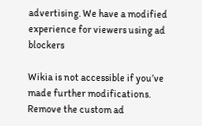advertising. We have a modified experience for viewers using ad blockers

Wikia is not accessible if you’ve made further modifications. Remove the custom ad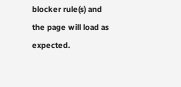blocker rule(s) and the page will load as expected.